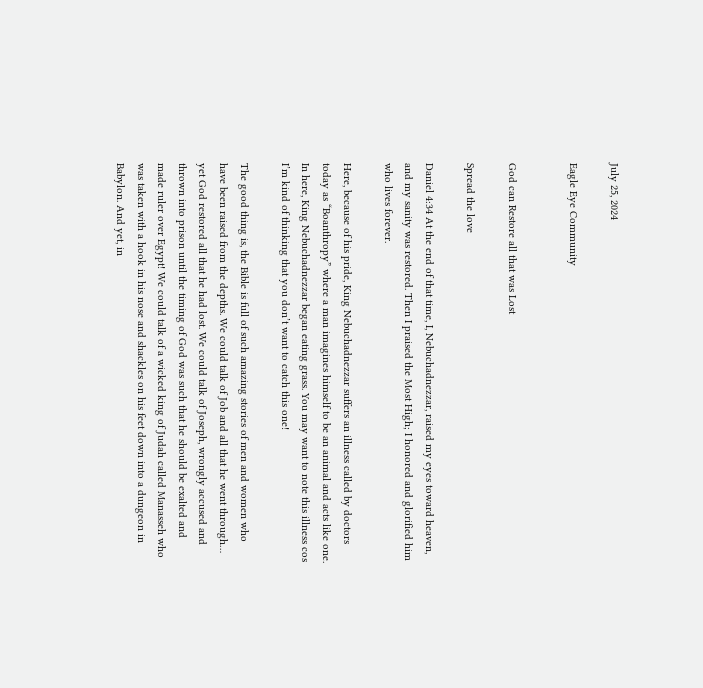July 25, 2024

Eagle Eye Community


God can Restore all that was Lost

Spread the love

Daniel 4:34 At the end of that time, I, Nebuchadnezzar, raised my eyes toward heaven, and my sanity was restored. Then I praised the Most High; I honored and glorified him who lives forever.

Here, because of his pride, King Nebuchadnezzar suffers an illness called by doctors today as “Boanthropy” where a man imagines himself to be an animal and acts like one. In here, King Nebuchadnezzar began eating grass. You may want to note this illness cos I’m kind of thinking that you don’t want to catch this one!

The good thing is, the Bible is full of such amazing stories of men and women who have been raised from the depths. We could talk of Job and all that he went through… yet God restored all that he had lost. We could talk of Joseph, wrongly accused and thrown into prison until the timing of God was such that he should be exalted and made ruler over Egypt! We could talk of a wicked king of Judah called Manasseh who was taken with a hook in his nose and shackles on his feet down into a dungeon in Babylon. And yet, in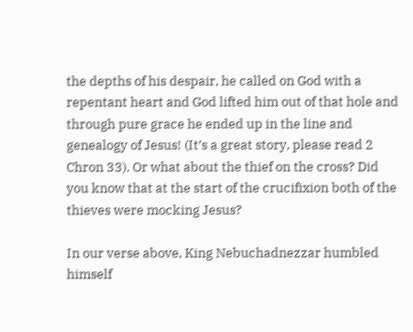the depths of his despair, he called on God with a repentant heart and God lifted him out of that hole and through pure grace he ended up in the line and genealogy of Jesus! (It’s a great story, please read 2 Chron 33). Or what about the thief on the cross? Did you know that at the start of the crucifixion both of the thieves were mocking Jesus?

In our verse above, King Nebuchadnezzar humbled himself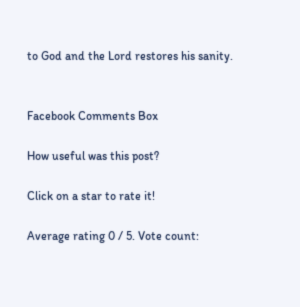to God and the Lord restores his sanity.


Facebook Comments Box

How useful was this post?

Click on a star to rate it!

Average rating 0 / 5. Vote count: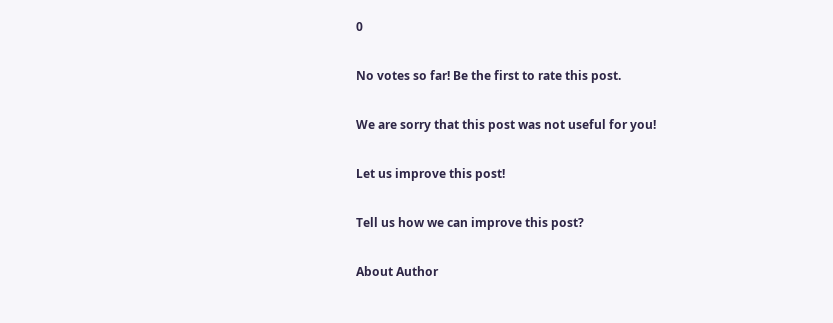0

No votes so far! Be the first to rate this post.

We are sorry that this post was not useful for you!

Let us improve this post!

Tell us how we can improve this post?

About Author